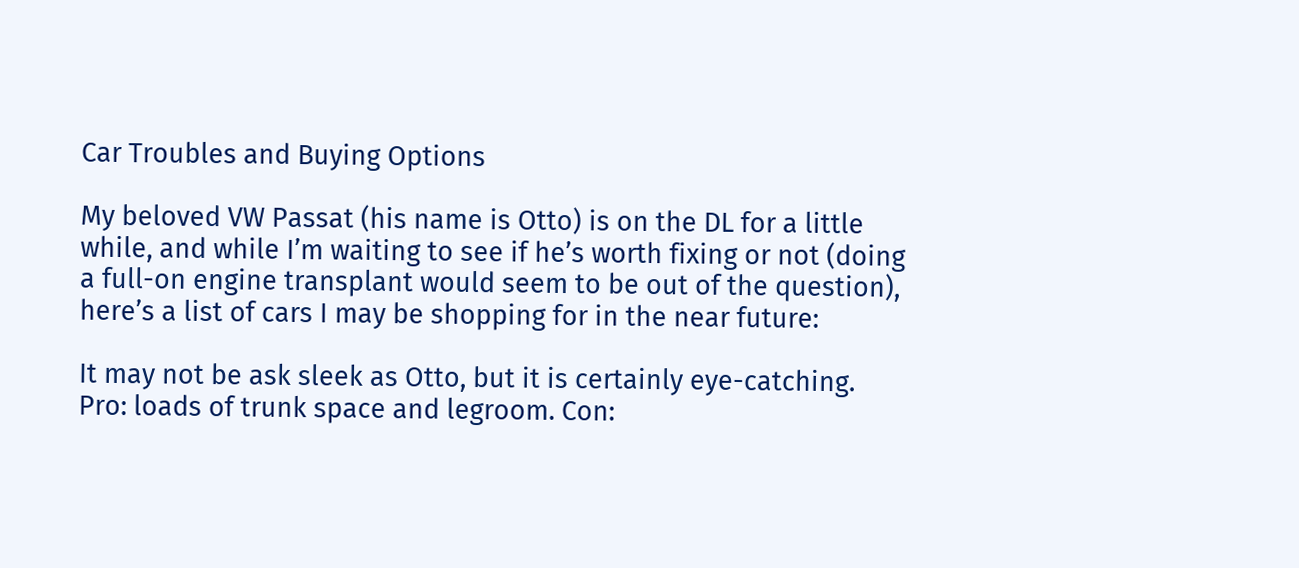Car Troubles and Buying Options

My beloved VW Passat (his name is Otto) is on the DL for a little while, and while I’m waiting to see if he’s worth fixing or not (doing a full-on engine transplant would seem to be out of the question), here’s a list of cars I may be shopping for in the near future:

It may not be ask sleek as Otto, but it is certainly eye-catching. Pro: loads of trunk space and legroom. Con: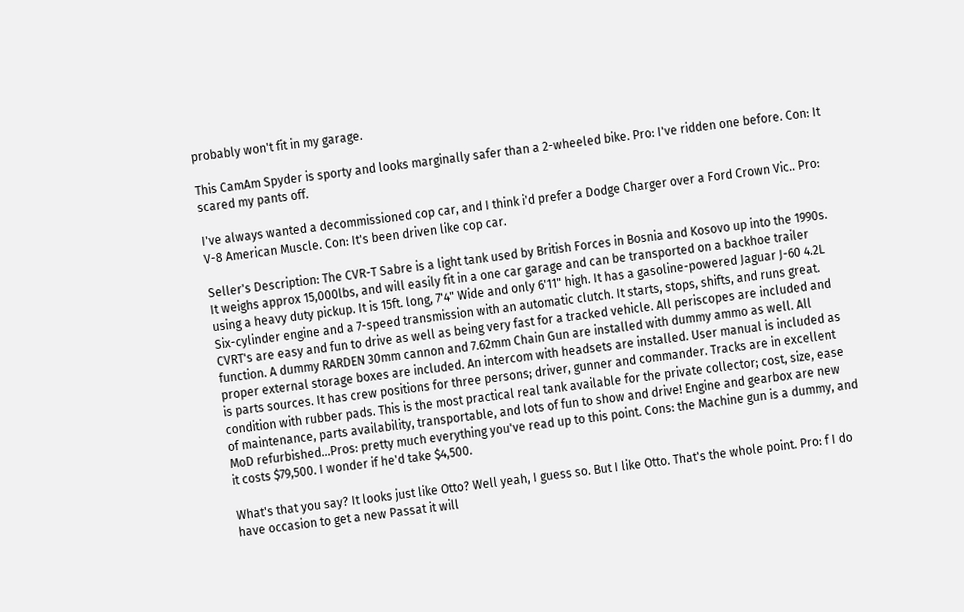probably won't fit in my garage.

This CamAm Spyder is sporty and looks marginally safer than a 2-wheeled bike. Pro: I've ridden one before. Con: It scared my pants off.

I've always wanted a decommissioned cop car, and I think i'd prefer a Dodge Charger over a Ford Crown Vic.. Pro: V-8 American Muscle. Con: It's been driven like cop car.

Seller's Description: The CVR-T Sabre is a light tank used by British Forces in Bosnia and Kosovo up into the 1990s. It weighs approx 15,000lbs, and will easily fit in a one car garage and can be transported on a backhoe trailer using a heavy duty pickup. It is 15ft. long, 7'4" Wide and only 6'11" high. It has a gasoline-powered Jaguar J-60 4.2L Six-cylinder engine and a 7-speed transmission with an automatic clutch. It starts, stops, shifts, and runs great. CVRT's are easy and fun to drive as well as being very fast for a tracked vehicle. All periscopes are included and function. A dummy RARDEN 30mm cannon and 7.62mm Chain Gun are installed with dummy ammo as well. All proper external storage boxes are included. An intercom with headsets are installed. User manual is included as is parts sources. It has crew positions for three persons; driver, gunner and commander. Tracks are in excellent condition with rubber pads. This is the most practical real tank available for the private collector; cost, size, ease of maintenance, parts availability, transportable, and lots of fun to show and drive! Engine and gearbox are new MoD refurbished...Pros: pretty much everything you've read up to this point. Cons: the Machine gun is a dummy, and it costs $79,500. I wonder if he'd take $4,500.

What's that you say? It looks just like Otto? Well yeah, I guess so. But I like Otto. That's the whole point. Pro: f I do have occasion to get a new Passat it will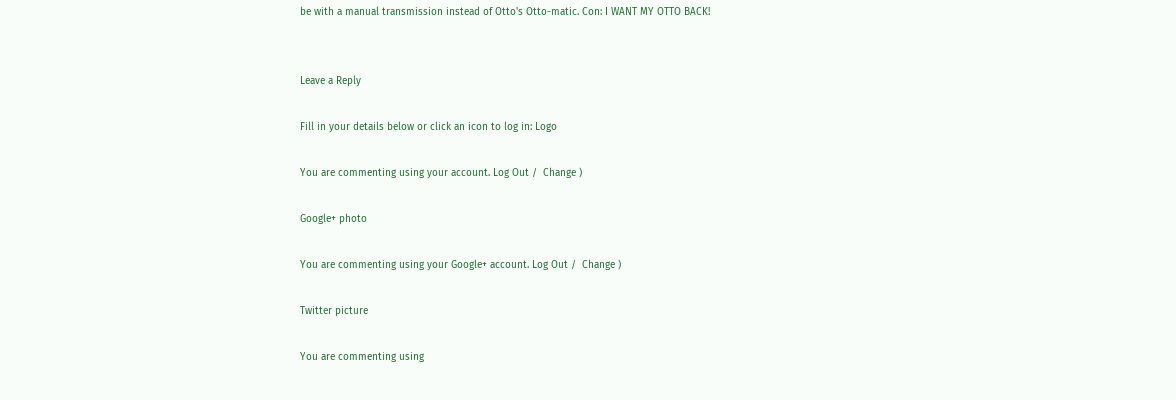be with a manual transmission instead of Otto's Otto-matic. Con: I WANT MY OTTO BACK!


Leave a Reply

Fill in your details below or click an icon to log in: Logo

You are commenting using your account. Log Out /  Change )

Google+ photo

You are commenting using your Google+ account. Log Out /  Change )

Twitter picture

You are commenting using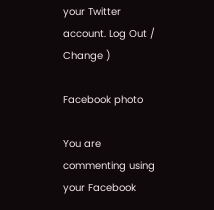your Twitter account. Log Out /  Change )

Facebook photo

You are commenting using your Facebook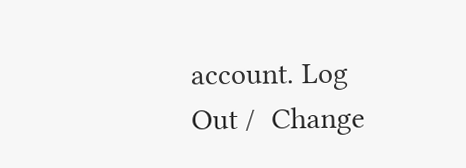account. Log Out /  Change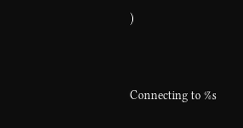)


Connecting to %s